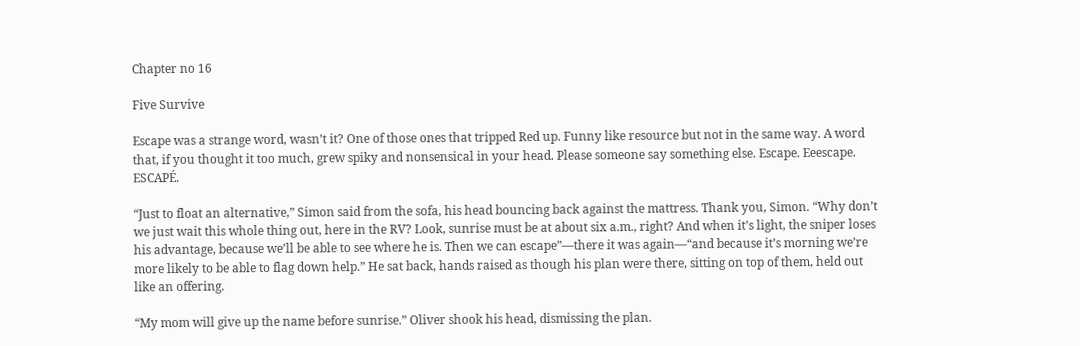Chapter no 16

Five Survive

Escape was a strange word, wasn’t it? One of those ones that tripped Red up. Funny like resource but not in the same way. A word that, if you thought it too much, grew spiky and nonsensical in your head. Please someone say something else. Escape. Eeescape. ESCAPÉ.

“Just to float an alternative,” Simon said from the sofa, his head bouncing back against the mattress. Thank you, Simon. “Why don’t we just wait this whole thing out, here in the RV? Look, sunrise must be at about six a.m., right? And when it’s light, the sniper loses his advantage, because we’ll be able to see where he is. Then we can escape”—there it was again—“and because it’s morning we’re more likely to be able to flag down help.” He sat back, hands raised as though his plan were there, sitting on top of them, held out like an offering.

“My mom will give up the name before sunrise.” Oliver shook his head, dismissing the plan.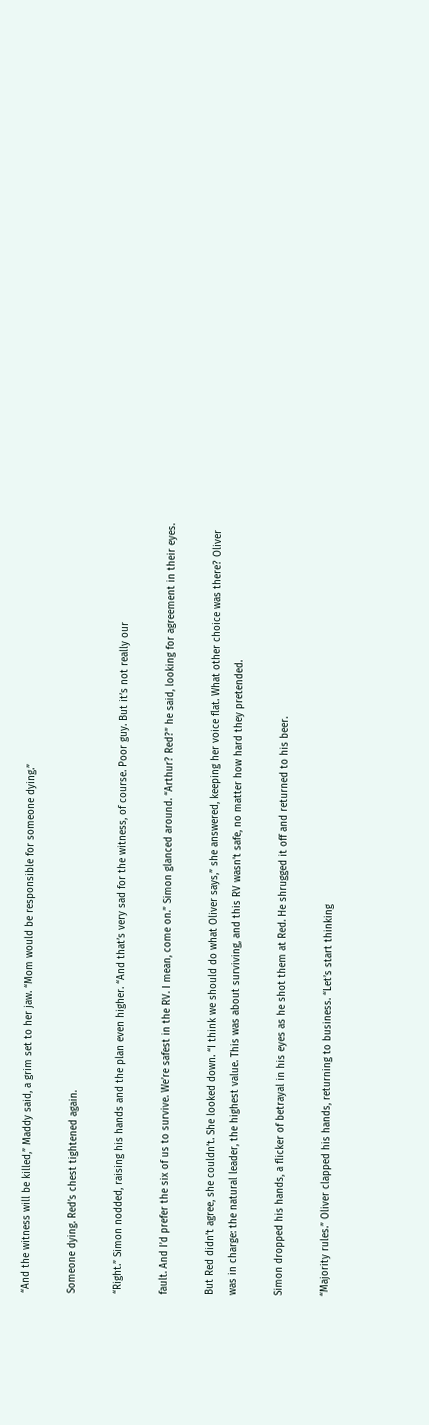“And the witness will be killed,” Maddy said, a grim set to her jaw. “Mom would be responsible for someone dying.”

Someone dying. Red’s chest tightened again.

“Right.” Simon nodded, raising his hands and the plan even higher. “And that’s very sad for the witness, of course. Poor guy. But it’s not really our

fault. And I’d prefer the six of us to survive. We’re safest in the RV. I mean, come on.” Simon glanced around. “Arthur? Red?” he said, looking for agreement in their eyes.

But Red didn’t agree, she couldn’t. She looked down. “I think we should do what Oliver says,” she answered, keeping her voice flat. What other choice was there? Oliver was in charge: the natural leader, the highest value. This was about surviving, and this RV wasn’t safe, no matter how hard they pretended.

Simon dropped his hands, a flicker of betrayal in his eyes as he shot them at Red. He shrugged it off and returned to his beer.

“Majority rules.” Oliver clapped his hands, returning to business. “Let’s start thinking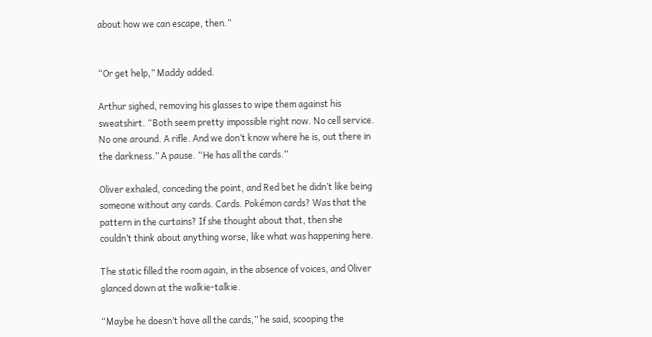about how we can escape, then.”


“Or get help,” Maddy added.

Arthur sighed, removing his glasses to wipe them against his sweatshirt. “Both seem pretty impossible right now. No cell service. No one around. A rifle. And we don’t know where he is, out there in the darkness.” A pause. “He has all the cards.”

Oliver exhaled, conceding the point, and Red bet he didn’t like being someone without any cards. Cards. Pokémon cards? Was that the pattern in the curtains? If she thought about that, then she couldn’t think about anything worse, like what was happening here.

The static filled the room again, in the absence of voices, and Oliver glanced down at the walkie-talkie.

“Maybe he doesn’t have all the cards,” he said, scooping the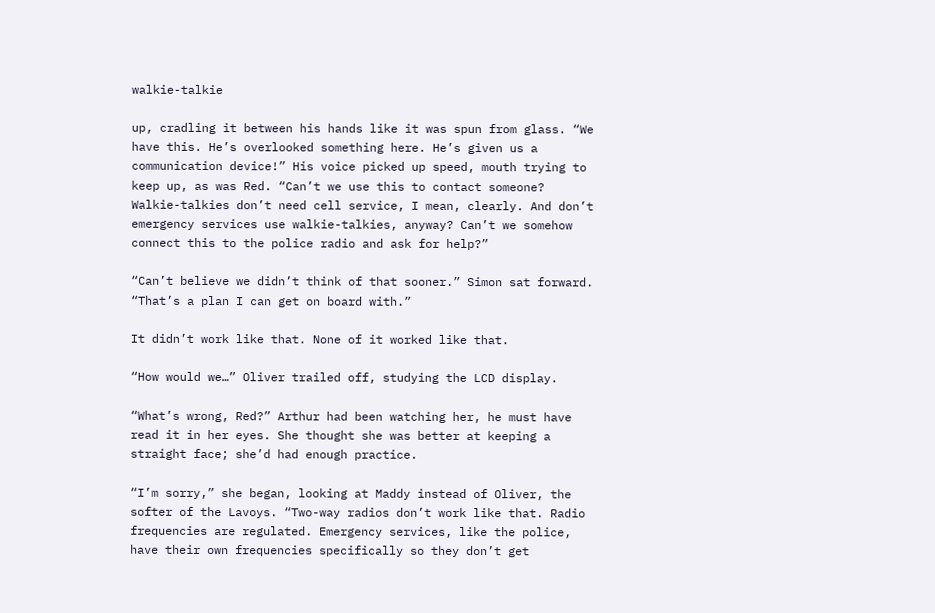walkie-talkie

up, cradling it between his hands like it was spun from glass. “We have this. He’s overlooked something here. He’s given us a communication device!” His voice picked up speed, mouth trying to keep up, as was Red. “Can’t we use this to contact someone? Walkie-talkies don’t need cell service, I mean, clearly. And don’t emergency services use walkie-talkies, anyway? Can’t we somehow connect this to the police radio and ask for help?”

“Can’t believe we didn’t think of that sooner.” Simon sat forward. “That’s a plan I can get on board with.”

It didn’t work like that. None of it worked like that.

“How would we…” Oliver trailed off, studying the LCD display.

“What’s wrong, Red?” Arthur had been watching her, he must have read it in her eyes. She thought she was better at keeping a straight face; she’d had enough practice.

“I’m sorry,” she began, looking at Maddy instead of Oliver, the softer of the Lavoys. “Two-way radios don’t work like that. Radio frequencies are regulated. Emergency services, like the police, have their own frequencies specifically so they don’t get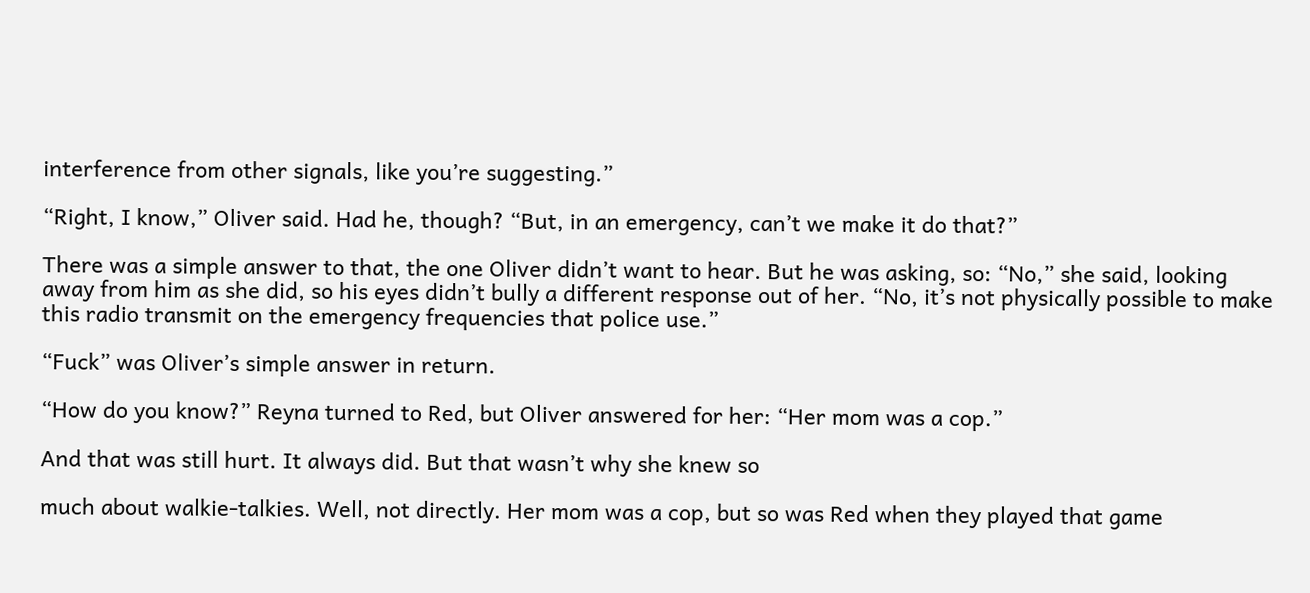interference from other signals, like you’re suggesting.”

“Right, I know,” Oliver said. Had he, though? “But, in an emergency, can’t we make it do that?”

There was a simple answer to that, the one Oliver didn’t want to hear. But he was asking, so: “No,” she said, looking away from him as she did, so his eyes didn’t bully a different response out of her. “No, it’s not physically possible to make this radio transmit on the emergency frequencies that police use.”

“Fuck” was Oliver’s simple answer in return.

“How do you know?” Reyna turned to Red, but Oliver answered for her: “Her mom was a cop.”

And that was still hurt. It always did. But that wasn’t why she knew so

much about walkie-talkies. Well, not directly. Her mom was a cop, but so was Red when they played that game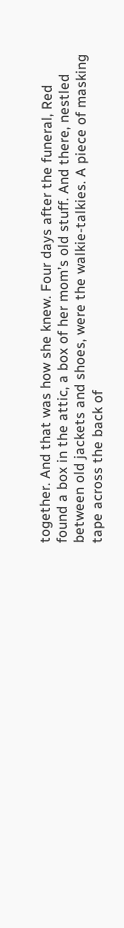together. And that was how she knew. Four days after the funeral, Red found a box in the attic, a box of her mom’s old stuff. And there, nestled between old jackets and shoes, were the walkie-talkies. A piece of masking tape across the back of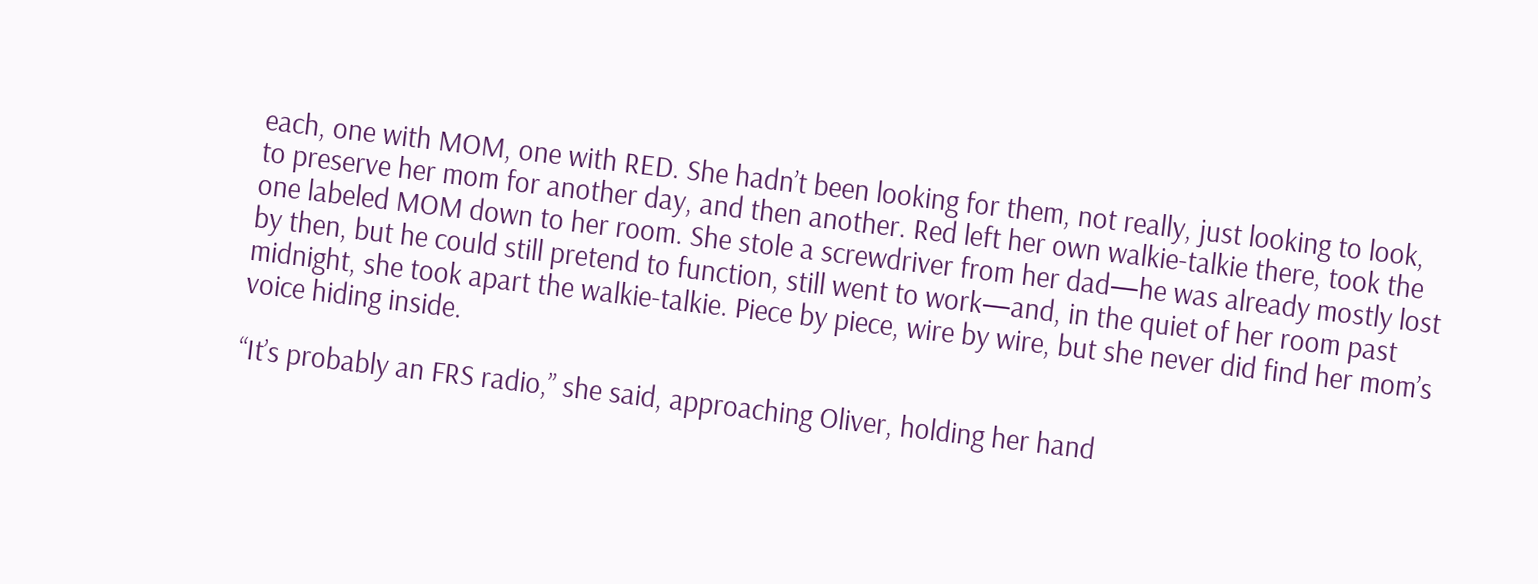each, one with MOM, one with RED. She hadn’t been looking for them, not really, just looking to look, to preserve her mom for another day, and then another. Red left her own walkie-talkie there, took the one labeled MOM down to her room. She stole a screwdriver from her dad—he was already mostly lost by then, but he could still pretend to function, still went to work—and, in the quiet of her room past midnight, she took apart the walkie-talkie. Piece by piece, wire by wire, but she never did find her mom’s voice hiding inside.

“It’s probably an FRS radio,” she said, approaching Oliver, holding her hand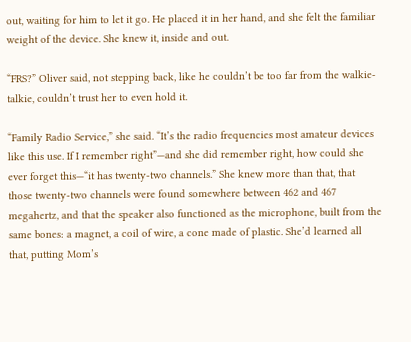out, waiting for him to let it go. He placed it in her hand, and she felt the familiar weight of the device. She knew it, inside and out.

“FRS?” Oliver said, not stepping back, like he couldn’t be too far from the walkie-talkie, couldn’t trust her to even hold it.

“Family Radio Service,” she said. “It’s the radio frequencies most amateur devices like this use. If I remember right”—and she did remember right, how could she ever forget this—“it has twenty-two channels.” She knew more than that, that those twenty-two channels were found somewhere between 462 and 467 megahertz, and that the speaker also functioned as the microphone, built from the same bones: a magnet, a coil of wire, a cone made of plastic. She’d learned all that, putting Mom’s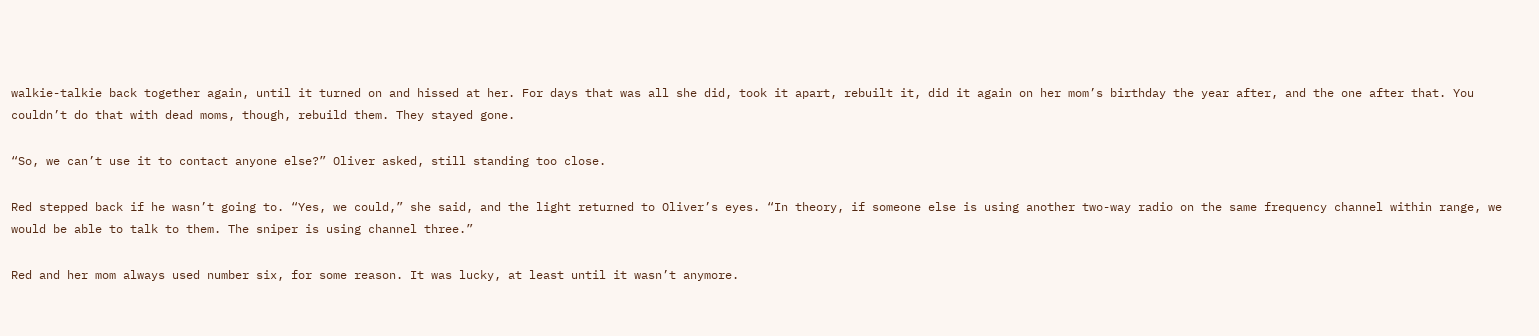walkie-talkie back together again, until it turned on and hissed at her. For days that was all she did, took it apart, rebuilt it, did it again on her mom’s birthday the year after, and the one after that. You couldn’t do that with dead moms, though, rebuild them. They stayed gone.

“So, we can’t use it to contact anyone else?” Oliver asked, still standing too close.

Red stepped back if he wasn’t going to. “Yes, we could,” she said, and the light returned to Oliver’s eyes. “In theory, if someone else is using another two-way radio on the same frequency channel within range, we would be able to talk to them. The sniper is using channel three.”

Red and her mom always used number six, for some reason. It was lucky, at least until it wasn’t anymore.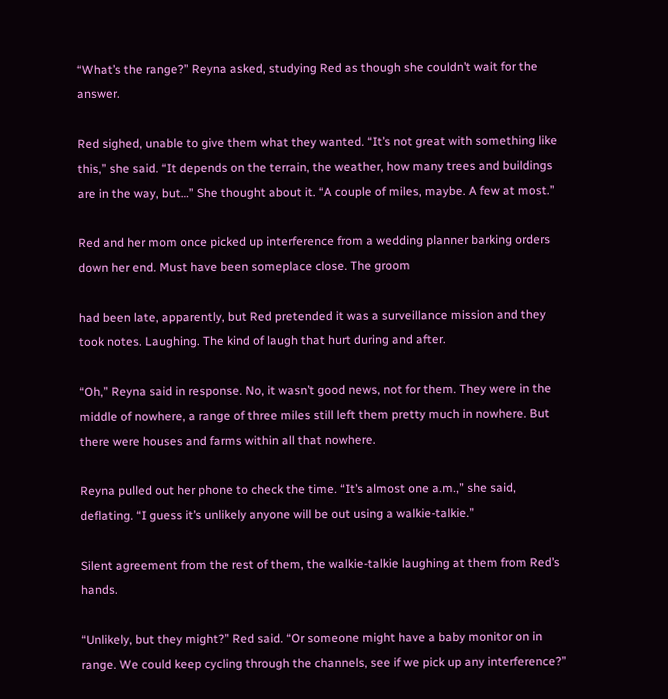“What’s the range?” Reyna asked, studying Red as though she couldn’t wait for the answer.

Red sighed, unable to give them what they wanted. “It’s not great with something like this,” she said. “It depends on the terrain, the weather, how many trees and buildings are in the way, but…” She thought about it. “A couple of miles, maybe. A few at most.”

Red and her mom once picked up interference from a wedding planner barking orders down her end. Must have been someplace close. The groom

had been late, apparently, but Red pretended it was a surveillance mission and they took notes. Laughing. The kind of laugh that hurt during and after.

“Oh,” Reyna said in response. No, it wasn’t good news, not for them. They were in the middle of nowhere, a range of three miles still left them pretty much in nowhere. But there were houses and farms within all that nowhere.

Reyna pulled out her phone to check the time. “It’s almost one a.m.,” she said, deflating. “I guess it’s unlikely anyone will be out using a walkie-talkie.”

Silent agreement from the rest of them, the walkie-talkie laughing at them from Red’s hands.

“Unlikely, but they might?” Red said. “Or someone might have a baby monitor on in range. We could keep cycling through the channels, see if we pick up any interference?”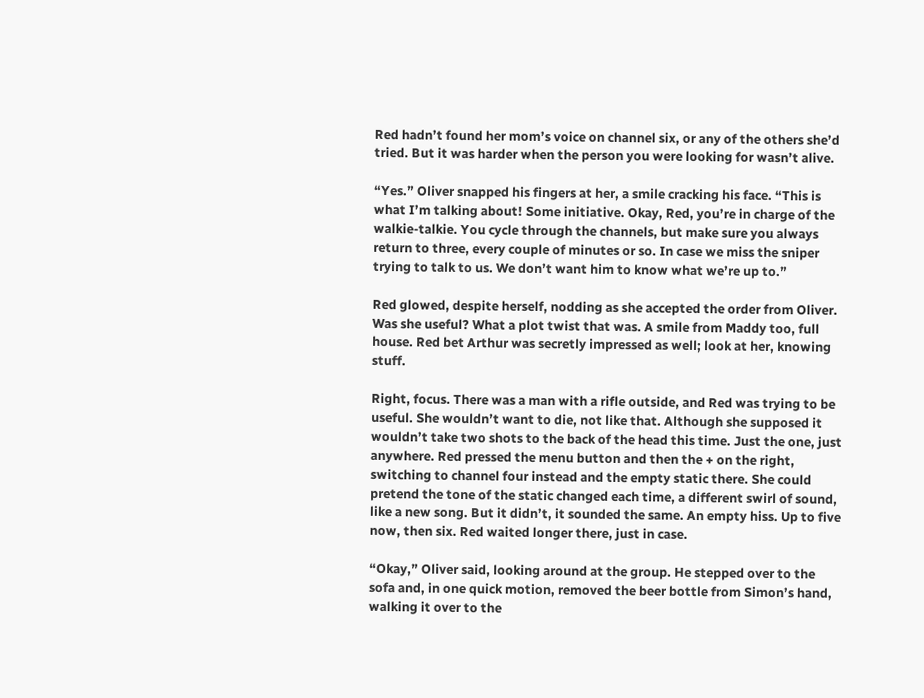Red hadn’t found her mom’s voice on channel six, or any of the others she’d tried. But it was harder when the person you were looking for wasn’t alive.

“Yes.” Oliver snapped his fingers at her, a smile cracking his face. “This is what I’m talking about! Some initiative. Okay, Red, you’re in charge of the walkie-talkie. You cycle through the channels, but make sure you always return to three, every couple of minutes or so. In case we miss the sniper trying to talk to us. We don’t want him to know what we’re up to.”

Red glowed, despite herself, nodding as she accepted the order from Oliver. Was she useful? What a plot twist that was. A smile from Maddy too, full house. Red bet Arthur was secretly impressed as well; look at her, knowing stuff.

Right, focus. There was a man with a rifle outside, and Red was trying to be useful. She wouldn’t want to die, not like that. Although she supposed it wouldn’t take two shots to the back of the head this time. Just the one, just anywhere. Red pressed the menu button and then the + on the right, switching to channel four instead and the empty static there. She could pretend the tone of the static changed each time, a different swirl of sound, like a new song. But it didn’t, it sounded the same. An empty hiss. Up to five now, then six. Red waited longer there, just in case.

“Okay,” Oliver said, looking around at the group. He stepped over to the sofa and, in one quick motion, removed the beer bottle from Simon’s hand, walking it over to the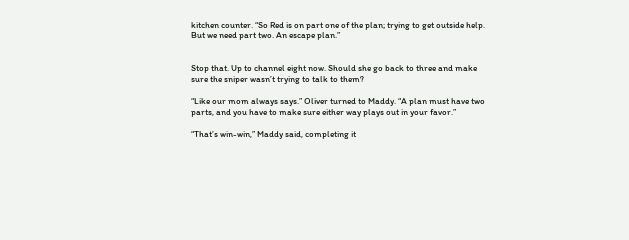kitchen counter. “So Red is on part one of the plan; trying to get outside help. But we need part two. An escape plan.”


Stop that. Up to channel eight now. Should she go back to three and make sure the sniper wasn’t trying to talk to them?

“Like our mom always says.” Oliver turned to Maddy. “A plan must have two parts, and you have to make sure either way plays out in your favor.”

“That’s win-win,” Maddy said, completing it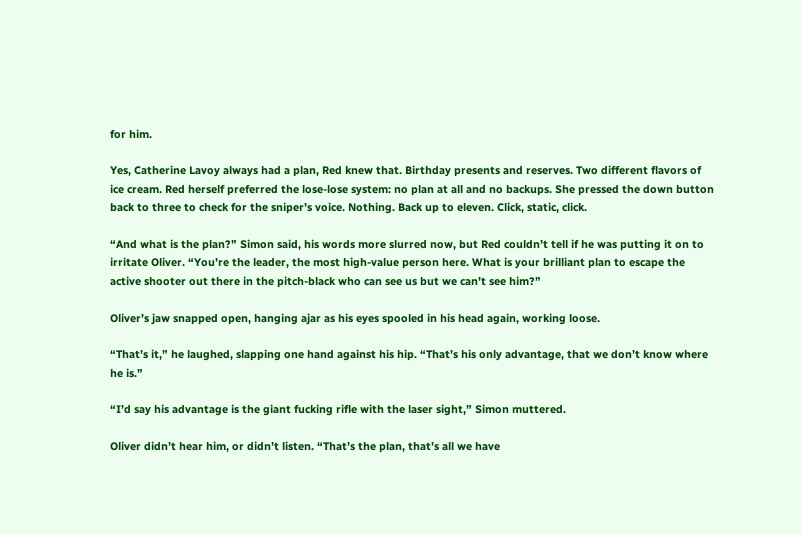for him.

Yes, Catherine Lavoy always had a plan, Red knew that. Birthday presents and reserves. Two different flavors of ice cream. Red herself preferred the lose-lose system: no plan at all and no backups. She pressed the down button back to three to check for the sniper’s voice. Nothing. Back up to eleven. Click, static, click.

“And what is the plan?” Simon said, his words more slurred now, but Red couldn’t tell if he was putting it on to irritate Oliver. “You’re the leader, the most high-value person here. What is your brilliant plan to escape the active shooter out there in the pitch-black who can see us but we can’t see him?”

Oliver’s jaw snapped open, hanging ajar as his eyes spooled in his head again, working loose.

“That’s it,” he laughed, slapping one hand against his hip. “That’s his only advantage, that we don’t know where he is.”

“I’d say his advantage is the giant fucking rifle with the laser sight,” Simon muttered.

Oliver didn’t hear him, or didn’t listen. “That’s the plan, that’s all we have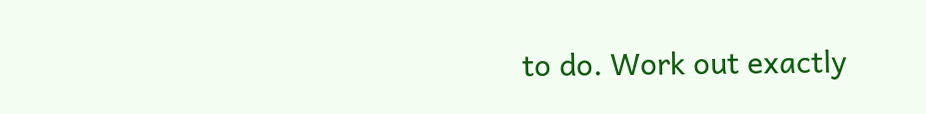to do. Work out exactly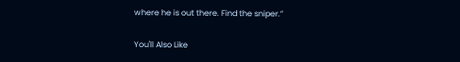where he is out there. Find the sniper.”

You'll Also Like